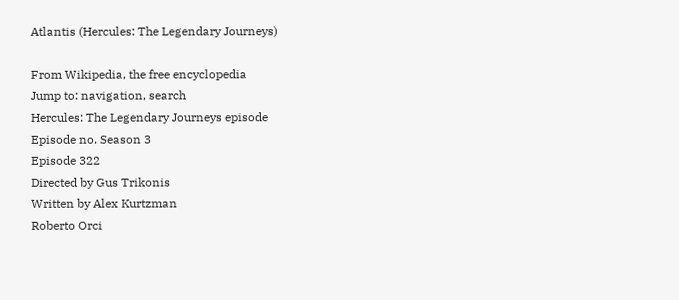Atlantis (Hercules: The Legendary Journeys)

From Wikipedia, the free encyclopedia
Jump to: navigation, search
Hercules: The Legendary Journeys episode
Episode no. Season 3
Episode 322
Directed by Gus Trikonis
Written by Alex Kurtzman
Roberto Orci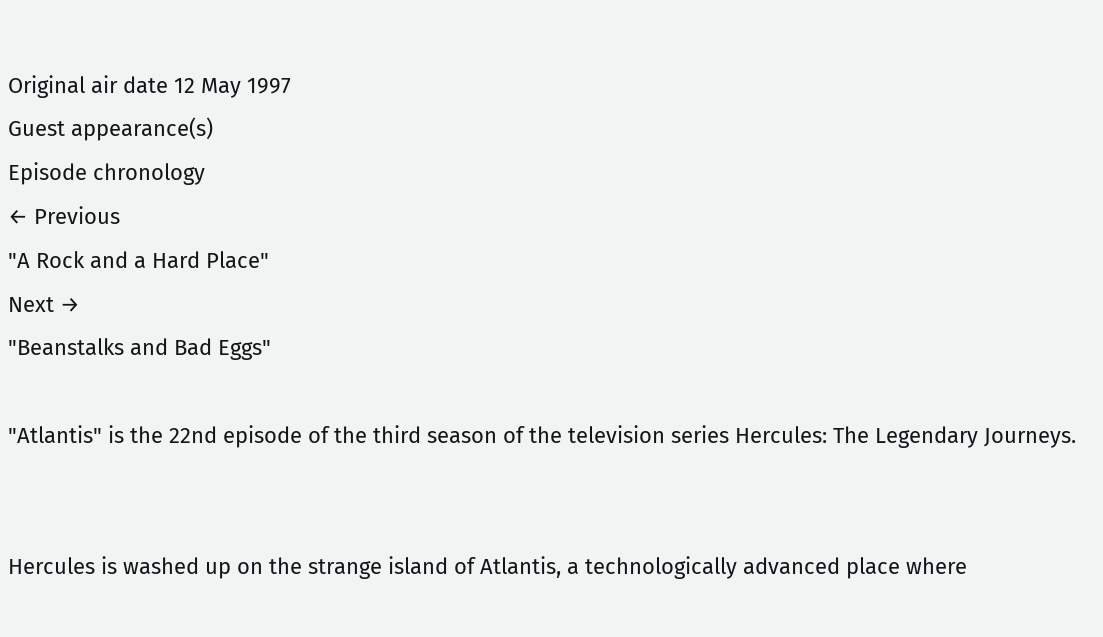Original air date 12 May 1997
Guest appearance(s)
Episode chronology
← Previous
"A Rock and a Hard Place"
Next →
"Beanstalks and Bad Eggs"

"Atlantis" is the 22nd episode of the third season of the television series Hercules: The Legendary Journeys.


Hercules is washed up on the strange island of Atlantis, a technologically advanced place where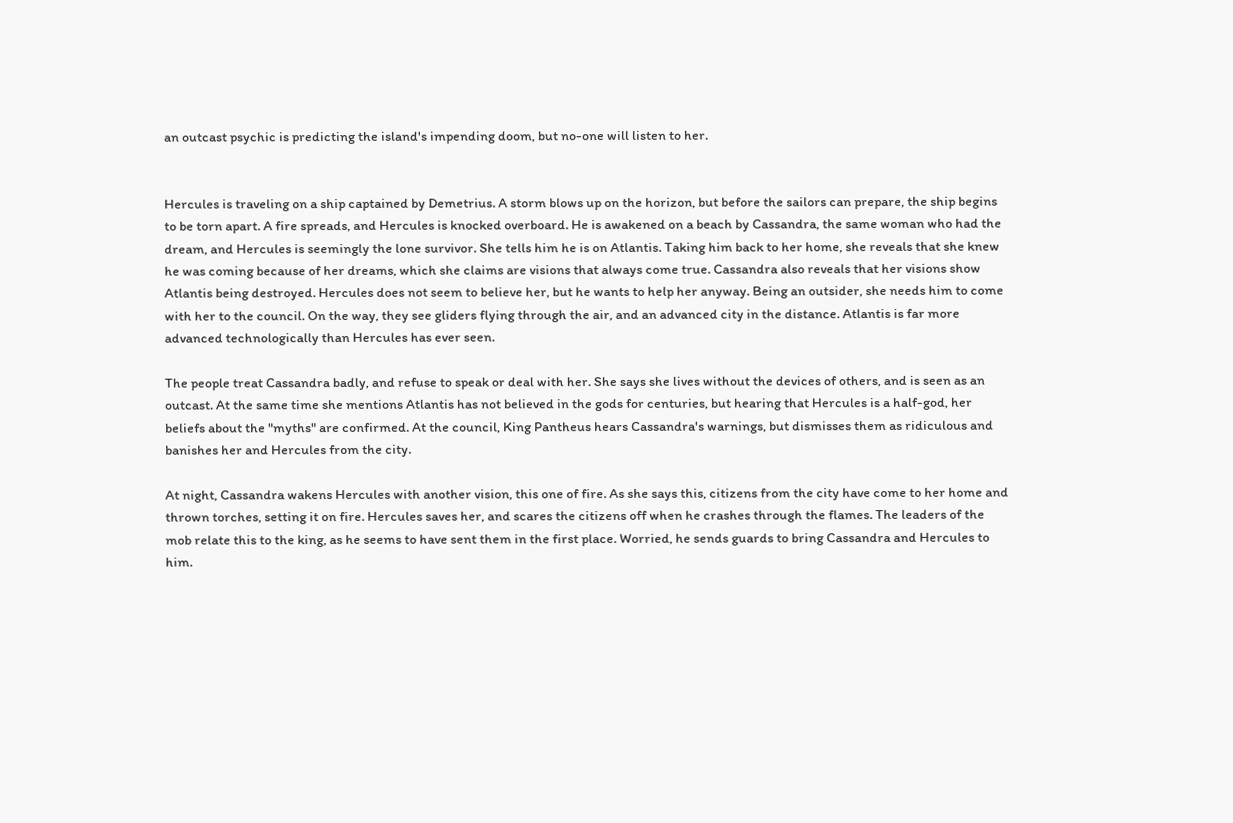an outcast psychic is predicting the island's impending doom, but no-one will listen to her.


Hercules is traveling on a ship captained by Demetrius. A storm blows up on the horizon, but before the sailors can prepare, the ship begins to be torn apart. A fire spreads, and Hercules is knocked overboard. He is awakened on a beach by Cassandra, the same woman who had the dream, and Hercules is seemingly the lone survivor. She tells him he is on Atlantis. Taking him back to her home, she reveals that she knew he was coming because of her dreams, which she claims are visions that always come true. Cassandra also reveals that her visions show Atlantis being destroyed. Hercules does not seem to believe her, but he wants to help her anyway. Being an outsider, she needs him to come with her to the council. On the way, they see gliders flying through the air, and an advanced city in the distance. Atlantis is far more advanced technologically than Hercules has ever seen.

The people treat Cassandra badly, and refuse to speak or deal with her. She says she lives without the devices of others, and is seen as an outcast. At the same time she mentions Atlantis has not believed in the gods for centuries, but hearing that Hercules is a half-god, her beliefs about the "myths" are confirmed. At the council, King Pantheus hears Cassandra's warnings, but dismisses them as ridiculous and banishes her and Hercules from the city.

At night, Cassandra wakens Hercules with another vision, this one of fire. As she says this, citizens from the city have come to her home and thrown torches, setting it on fire. Hercules saves her, and scares the citizens off when he crashes through the flames. The leaders of the mob relate this to the king, as he seems to have sent them in the first place. Worried, he sends guards to bring Cassandra and Hercules to him.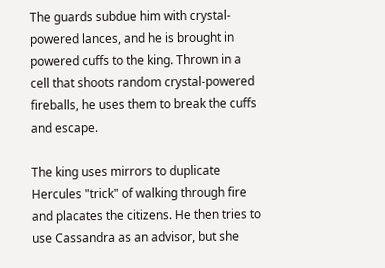The guards subdue him with crystal-powered lances, and he is brought in powered cuffs to the king. Thrown in a cell that shoots random crystal-powered fireballs, he uses them to break the cuffs and escape.

The king uses mirrors to duplicate Hercules "trick" of walking through fire and placates the citizens. He then tries to use Cassandra as an advisor, but she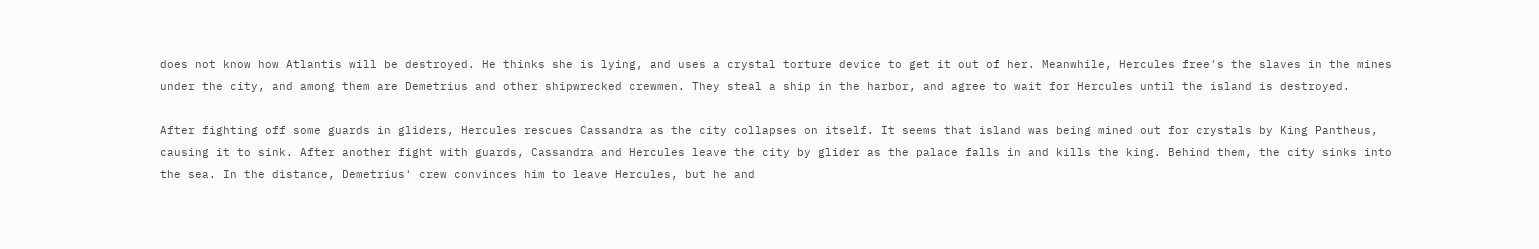does not know how Atlantis will be destroyed. He thinks she is lying, and uses a crystal torture device to get it out of her. Meanwhile, Hercules free's the slaves in the mines under the city, and among them are Demetrius and other shipwrecked crewmen. They steal a ship in the harbor, and agree to wait for Hercules until the island is destroyed.

After fighting off some guards in gliders, Hercules rescues Cassandra as the city collapses on itself. It seems that island was being mined out for crystals by King Pantheus, causing it to sink. After another fight with guards, Cassandra and Hercules leave the city by glider as the palace falls in and kills the king. Behind them, the city sinks into the sea. In the distance, Demetrius' crew convinces him to leave Hercules, but he and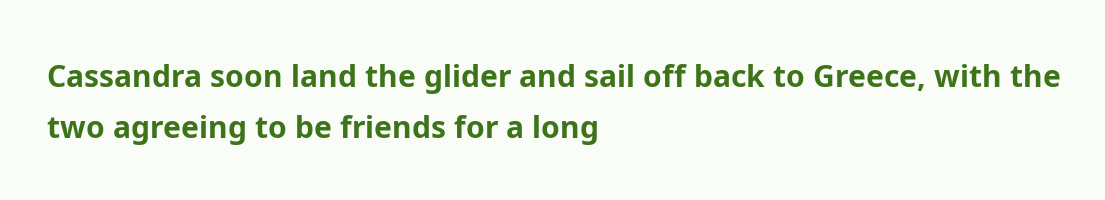Cassandra soon land the glider and sail off back to Greece, with the two agreeing to be friends for a long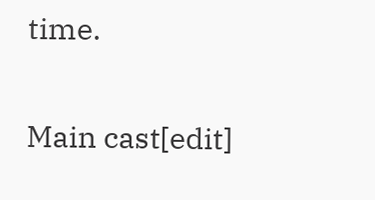time.

Main cast[edit]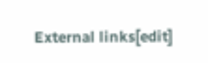External links[edit]